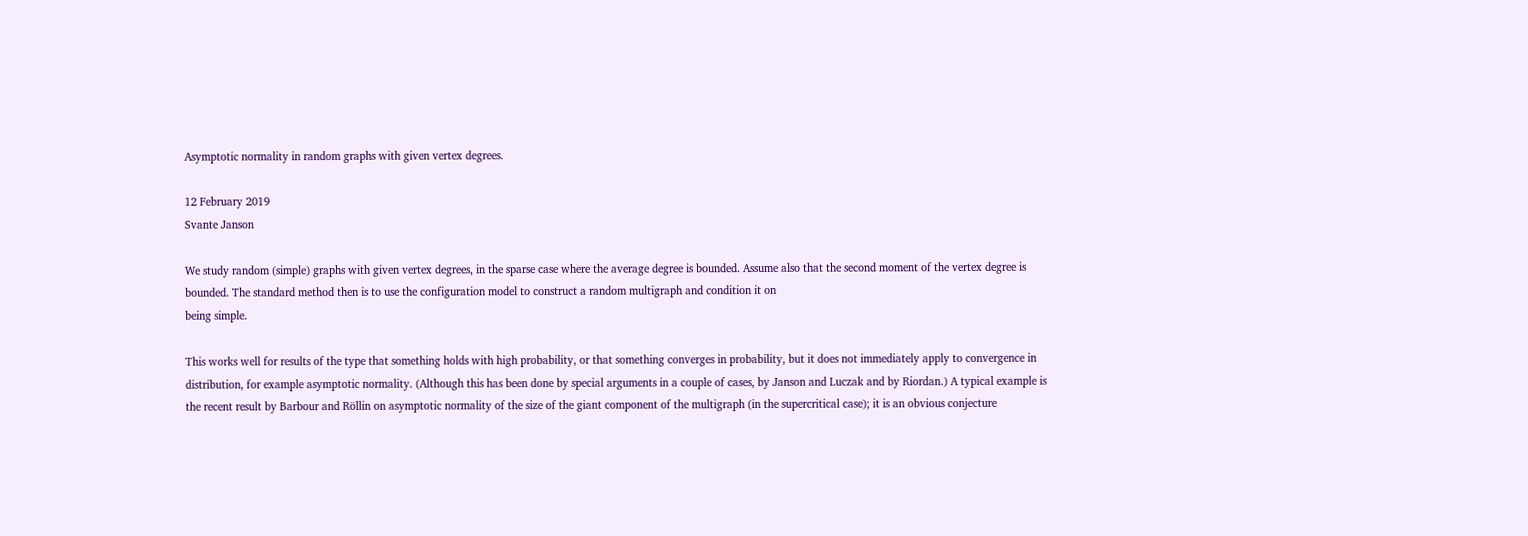Asymptotic normality in random graphs with given vertex degrees.

12 February 2019
Svante Janson

We study random (simple) graphs with given vertex degrees, in the sparse case where the average degree is bounded. Assume also that the second moment of the vertex degree is bounded. The standard method then is to use the configuration model to construct a random multigraph and condition it on
being simple.

This works well for results of the type that something holds with high probability, or that something converges in probability, but it does not immediately apply to convergence in distribution, for example asymptotic normality. (Although this has been done by special arguments in a couple of cases, by Janson and Luczak and by Riordan.) A typical example is the recent result by Barbour and Röllin on asymptotic normality of the size of the giant component of the multigraph (in the supercritical case); it is an obvious conjecture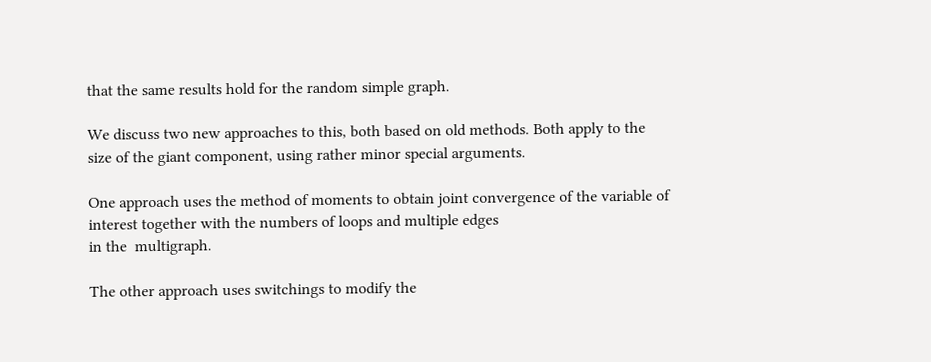that the same results hold for the random simple graph.

We discuss two new approaches to this, both based on old methods. Both apply to the size of the giant component, using rather minor special arguments.

One approach uses the method of moments to obtain joint convergence of the variable of interest together with the numbers of loops and multiple edges
in the  multigraph.

The other approach uses switchings to modify the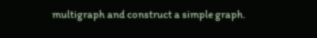multigraph and construct a simple graph.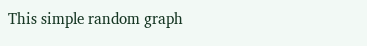This simple random graph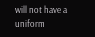will not have a uniform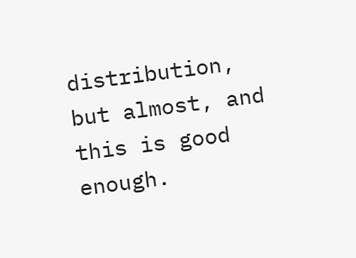distribution,
but almost, and this is good enough.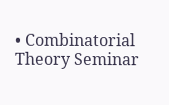• Combinatorial Theory Seminar